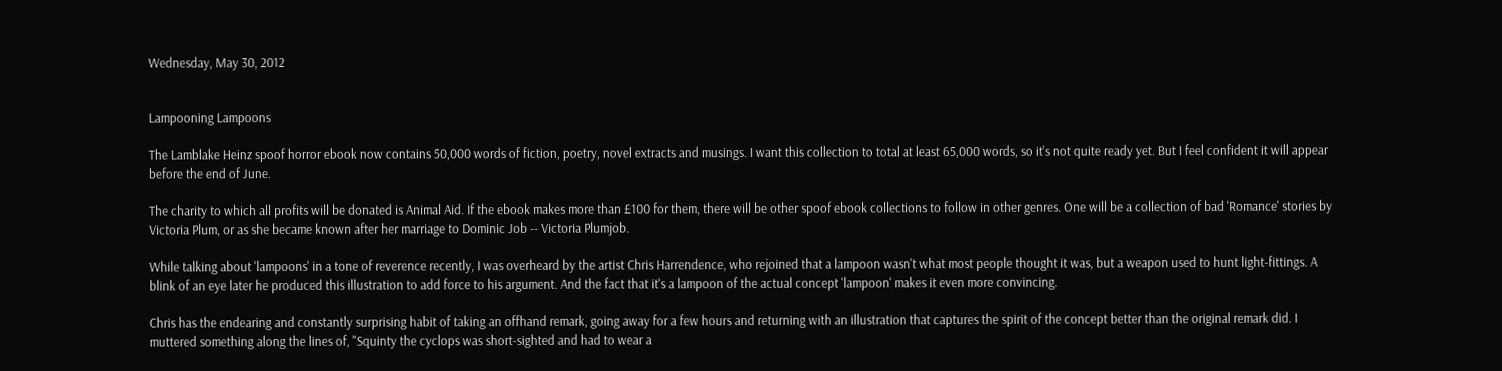Wednesday, May 30, 2012


Lampooning Lampoons

The Lamblake Heinz spoof horror ebook now contains 50,000 words of fiction, poetry, novel extracts and musings. I want this collection to total at least 65,000 words, so it's not quite ready yet. But I feel confident it will appear before the end of June.

The charity to which all profits will be donated is Animal Aid. If the ebook makes more than £100 for them, there will be other spoof ebook collections to follow in other genres. One will be a collection of bad 'Romance' stories by Victoria Plum, or as she became known after her marriage to Dominic Job -- Victoria Plumjob.

While talking about 'lampoons' in a tone of reverence recently, I was overheard by the artist Chris Harrendence, who rejoined that a lampoon wasn't what most people thought it was, but a weapon used to hunt light-fittings. A blink of an eye later he produced this illustration to add force to his argument. And the fact that it's a lampoon of the actual concept 'lampoon' makes it even more convincing.

Chris has the endearing and constantly surprising habit of taking an offhand remark, going away for a few hours and returning with an illustration that captures the spirit of the concept better than the original remark did. I muttered something along the lines of, "Squinty the cyclops was short-sighted and had to wear a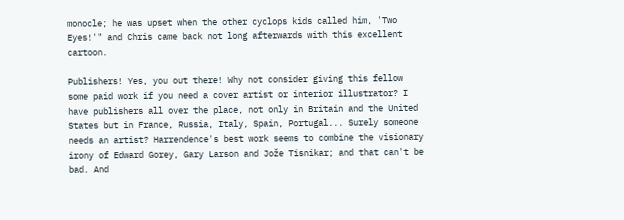monocle; he was upset when the other cyclops kids called him, 'Two Eyes!'" and Chris came back not long afterwards with this excellent cartoon.

Publishers! Yes, you out there! Why not consider giving this fellow some paid work if you need a cover artist or interior illustrator? I have publishers all over the place, not only in Britain and the United States but in France, Russia, Italy, Spain, Portugal... Surely someone needs an artist? Harrendence's best work seems to combine the visionary irony of Edward Gorey, Gary Larson and Jože Tisnikar; and that can't be bad. And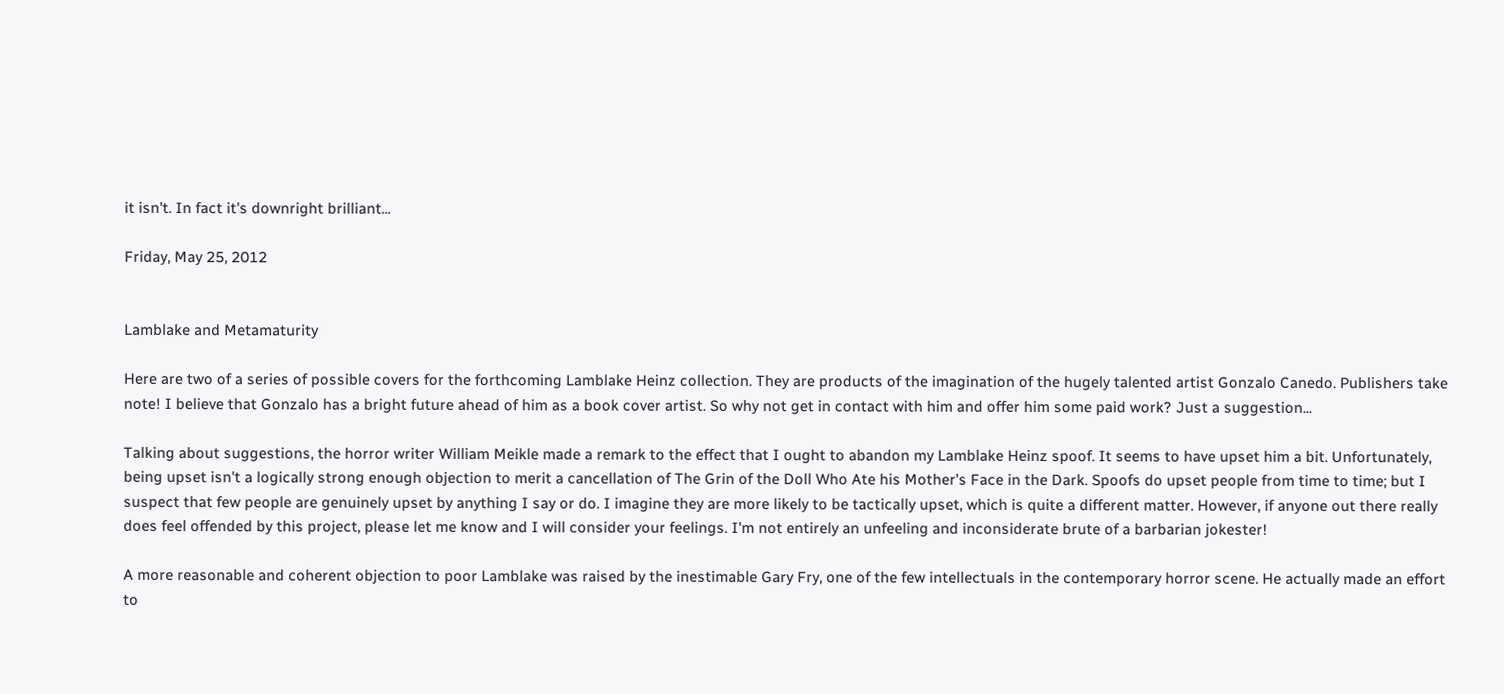it isn't. In fact it's downright brilliant...

Friday, May 25, 2012


Lamblake and Metamaturity

Here are two of a series of possible covers for the forthcoming Lamblake Heinz collection. They are products of the imagination of the hugely talented artist Gonzalo Canedo. Publishers take note! I believe that Gonzalo has a bright future ahead of him as a book cover artist. So why not get in contact with him and offer him some paid work? Just a suggestion...

Talking about suggestions, the horror writer William Meikle made a remark to the effect that I ought to abandon my Lamblake Heinz spoof. It seems to have upset him a bit. Unfortunately, being upset isn't a logically strong enough objection to merit a cancellation of The Grin of the Doll Who Ate his Mother's Face in the Dark. Spoofs do upset people from time to time; but I suspect that few people are genuinely upset by anything I say or do. I imagine they are more likely to be tactically upset, which is quite a different matter. However, if anyone out there really does feel offended by this project, please let me know and I will consider your feelings. I'm not entirely an unfeeling and inconsiderate brute of a barbarian jokester!

A more reasonable and coherent objection to poor Lamblake was raised by the inestimable Gary Fry, one of the few intellectuals in the contemporary horror scene. He actually made an effort to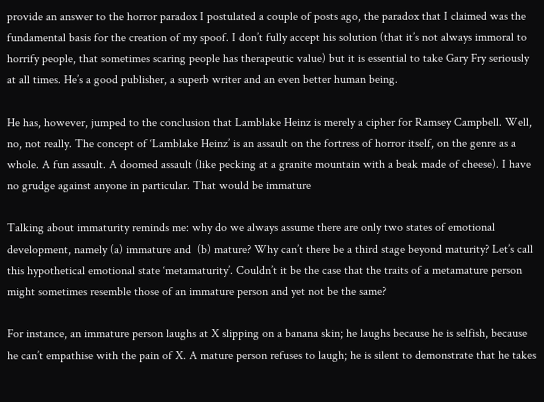provide an answer to the horror paradox I postulated a couple of posts ago, the paradox that I claimed was the fundamental basis for the creation of my spoof. I don’t fully accept his solution (that it’s not always immoral to horrify people, that sometimes scaring people has therapeutic value) but it is essential to take Gary Fry seriously at all times. He’s a good publisher, a superb writer and an even better human being.

He has, however, jumped to the conclusion that Lamblake Heinz is merely a cipher for Ramsey Campbell. Well, no, not really. The concept of ‘Lamblake Heinz’ is an assault on the fortress of horror itself, on the genre as a whole. A fun assault. A doomed assault (like pecking at a granite mountain with a beak made of cheese). I have no grudge against anyone in particular. That would be immature

Talking about immaturity reminds me: why do we always assume there are only two states of emotional development, namely (a) immature and  (b) mature? Why can’t there be a third stage beyond maturity? Let’s call this hypothetical emotional state ‘metamaturity’. Couldn’t it be the case that the traits of a metamature person might sometimes resemble those of an immature person and yet not be the same?

For instance, an immature person laughs at X slipping on a banana skin; he laughs because he is selfish, because he can’t empathise with the pain of X. A mature person refuses to laugh; he is silent to demonstrate that he takes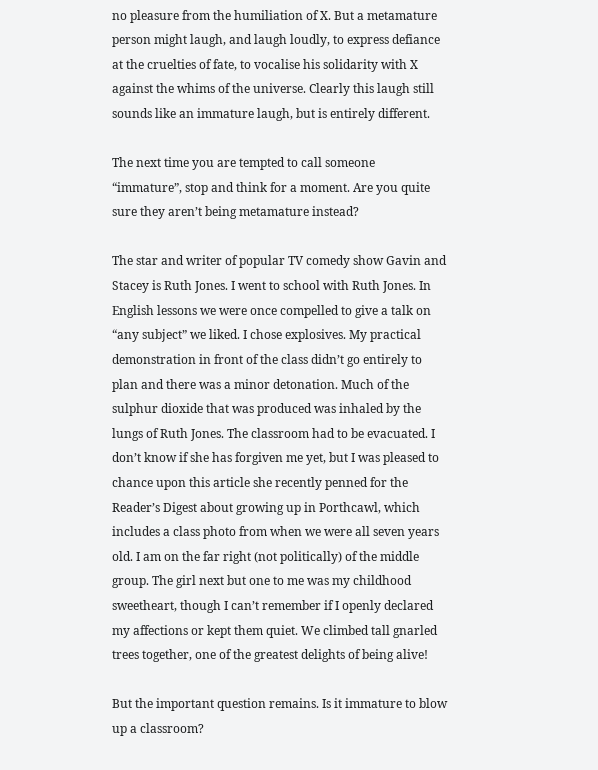no pleasure from the humiliation of X. But a metamature person might laugh, and laugh loudly, to express defiance at the cruelties of fate, to vocalise his solidarity with X against the whims of the universe. Clearly this laugh still sounds like an immature laugh, but is entirely different.

The next time you are tempted to call someone “immature”, stop and think for a moment. Are you quite sure they aren’t being metamature instead?

The star and writer of popular TV comedy show Gavin and Stacey is Ruth Jones. I went to school with Ruth Jones. In English lessons we were once compelled to give a talk on “any subject” we liked. I chose explosives. My practical demonstration in front of the class didn’t go entirely to plan and there was a minor detonation. Much of the sulphur dioxide that was produced was inhaled by the lungs of Ruth Jones. The classroom had to be evacuated. I don’t know if she has forgiven me yet, but I was pleased to chance upon this article she recently penned for the Reader’s Digest about growing up in Porthcawl, which includes a class photo from when we were all seven years old. I am on the far right (not politically) of the middle group. The girl next but one to me was my childhood sweetheart, though I can’t remember if I openly declared my affections or kept them quiet. We climbed tall gnarled trees together, one of the greatest delights of being alive!

But the important question remains. Is it immature to blow up a classroom?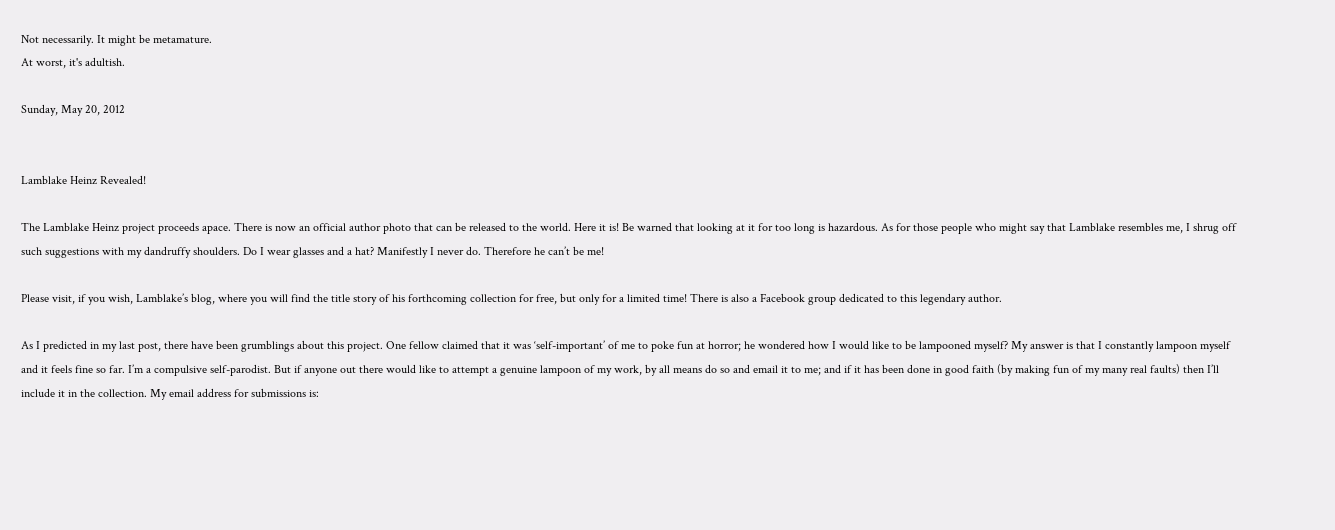Not necessarily. It might be metamature.
At worst, it's adultish.

Sunday, May 20, 2012


Lamblake Heinz Revealed!

The Lamblake Heinz project proceeds apace. There is now an official author photo that can be released to the world. Here it is! Be warned that looking at it for too long is hazardous. As for those people who might say that Lamblake resembles me, I shrug off such suggestions with my dandruffy shoulders. Do I wear glasses and a hat? Manifestly I never do. Therefore he can’t be me!

Please visit, if you wish, Lamblake’s blog, where you will find the title story of his forthcoming collection for free, but only for a limited time! There is also a Facebook group dedicated to this legendary author.

As I predicted in my last post, there have been grumblings about this project. One fellow claimed that it was ‘self-important’ of me to poke fun at horror; he wondered how I would like to be lampooned myself? My answer is that I constantly lampoon myself and it feels fine so far. I’m a compulsive self-parodist. But if anyone out there would like to attempt a genuine lampoon of my work, by all means do so and email it to me; and if it has been done in good faith (by making fun of my many real faults) then I’ll include it in the collection. My email address for submissions is: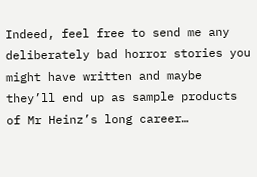Indeed, feel free to send me any deliberately bad horror stories you might have written and maybe they’ll end up as sample products of Mr Heinz’s long career…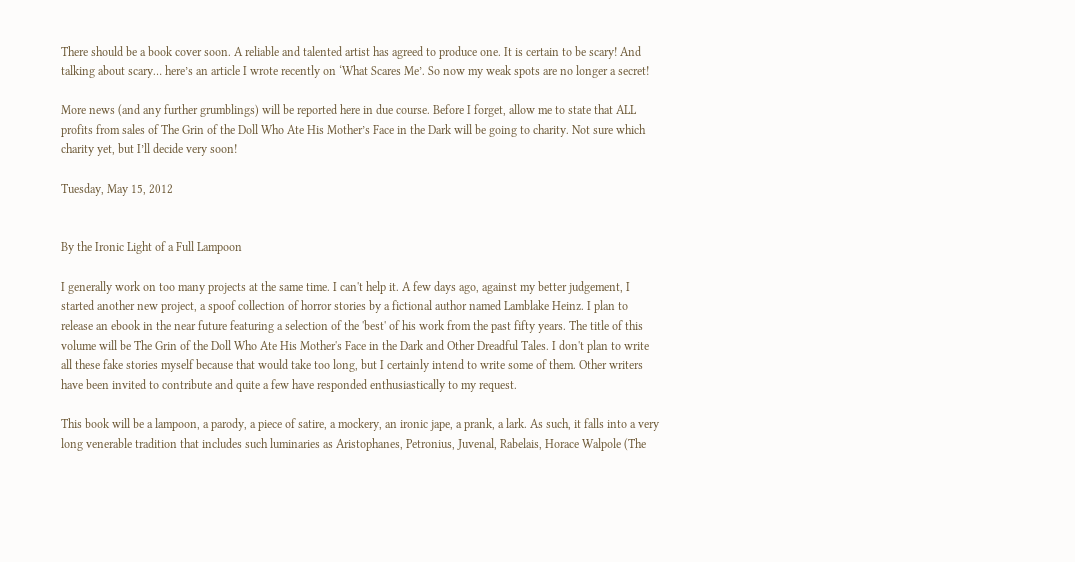There should be a book cover soon. A reliable and talented artist has agreed to produce one. It is certain to be scary! And talking about scary… here’s an article I wrote recently on ‘What Scares Me’. So now my weak spots are no longer a secret!

More news (and any further grumblings) will be reported here in due course. Before I forget, allow me to state that ALL profits from sales of The Grin of the Doll Who Ate His Mother’s Face in the Dark will be going to charity. Not sure which charity yet, but I’ll decide very soon!

Tuesday, May 15, 2012


By the Ironic Light of a Full Lampoon

I generally work on too many projects at the same time. I can't help it. A few days ago, against my better judgement, I started another new project, a spoof collection of horror stories by a fictional author named Lamblake Heinz. I plan to release an ebook in the near future featuring a selection of the 'best' of his work from the past fifty years. The title of this volume will be The Grin of the Doll Who Ate His Mother's Face in the Dark and Other Dreadful Tales. I don't plan to write all these fake stories myself because that would take too long, but I certainly intend to write some of them. Other writers have been invited to contribute and quite a few have responded enthusiastically to my request.

This book will be a lampoon, a parody, a piece of satire, a mockery, an ironic jape, a prank, a lark. As such, it falls into a very long venerable tradition that includes such luminaries as Aristophanes, Petronius, Juvenal, Rabelais, Horace Walpole (The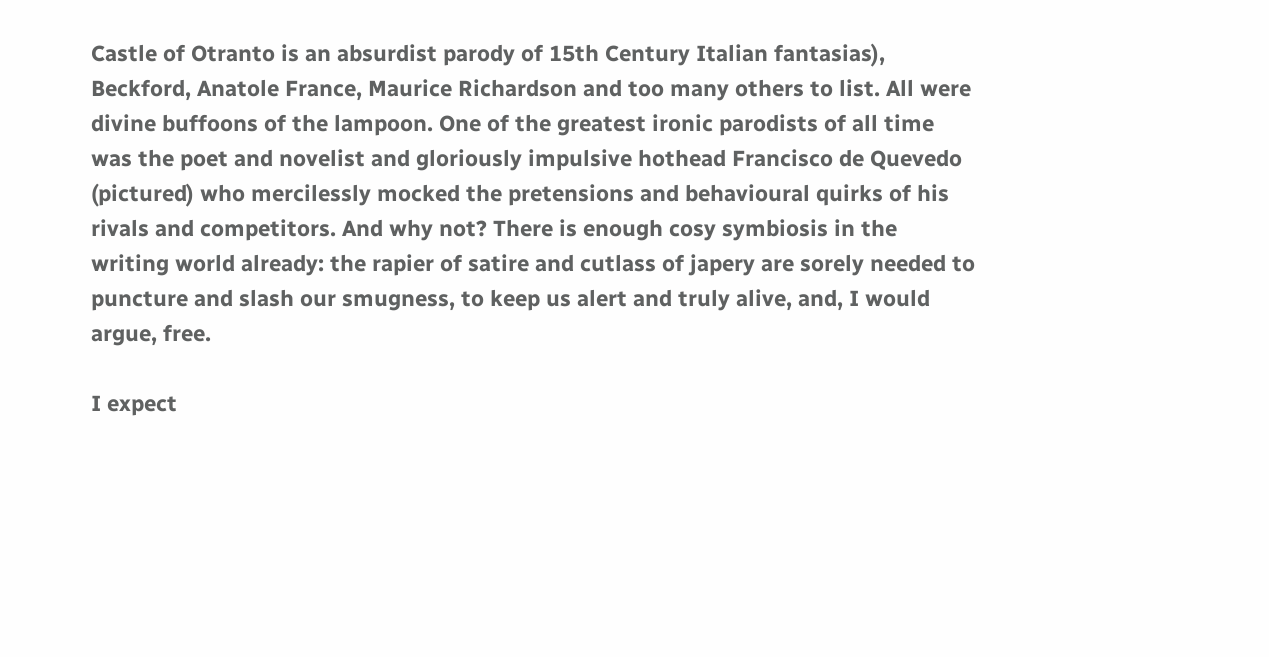Castle of Otranto is an absurdist parody of 15th Century Italian fantasias), Beckford, Anatole France, Maurice Richardson and too many others to list. All were divine buffoons of the lampoon. One of the greatest ironic parodists of all time was the poet and novelist and gloriously impulsive hothead Francisco de Quevedo (pictured) who mercilessly mocked the pretensions and behavioural quirks of his rivals and competitors. And why not? There is enough cosy symbiosis in the writing world already: the rapier of satire and cutlass of japery are sorely needed to puncture and slash our smugness, to keep us alert and truly alive, and, I would argue, free.

I expect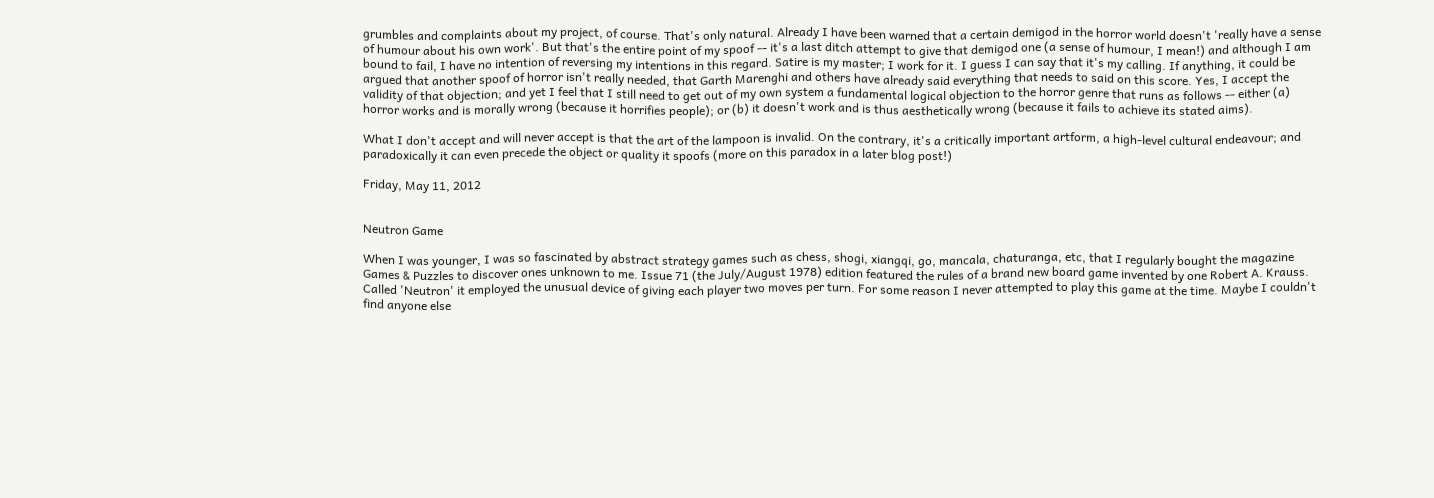grumbles and complaints about my project, of course. That's only natural. Already I have been warned that a certain demigod in the horror world doesn't 'really have a sense of humour about his own work'. But that's the entire point of my spoof -- it's a last ditch attempt to give that demigod one (a sense of humour, I mean!) and although I am bound to fail, I have no intention of reversing my intentions in this regard. Satire is my master; I work for it. I guess I can say that it's my calling. If anything, it could be argued that another spoof of horror isn't really needed, that Garth Marenghi and others have already said everything that needs to said on this score. Yes, I accept the validity of that objection; and yet I feel that I still need to get out of my own system a fundamental logical objection to the horror genre that runs as follows -- either (a) horror works and is morally wrong (because it horrifies people); or (b) it doesn't work and is thus aesthetically wrong (because it fails to achieve its stated aims).

What I don't accept and will never accept is that the art of the lampoon is invalid. On the contrary, it's a critically important artform, a high-level cultural endeavour; and paradoxically it can even precede the object or quality it spoofs (more on this paradox in a later blog post!)

Friday, May 11, 2012


Neutron Game

When I was younger, I was so fascinated by abstract strategy games such as chess, shogi, xiangqi, go, mancala, chaturanga, etc, that I regularly bought the magazine Games & Puzzles to discover ones unknown to me. Issue 71 (the July/August 1978) edition featured the rules of a brand new board game invented by one Robert A. Krauss. Called 'Neutron' it employed the unusual device of giving each player two moves per turn. For some reason I never attempted to play this game at the time. Maybe I couldn't find anyone else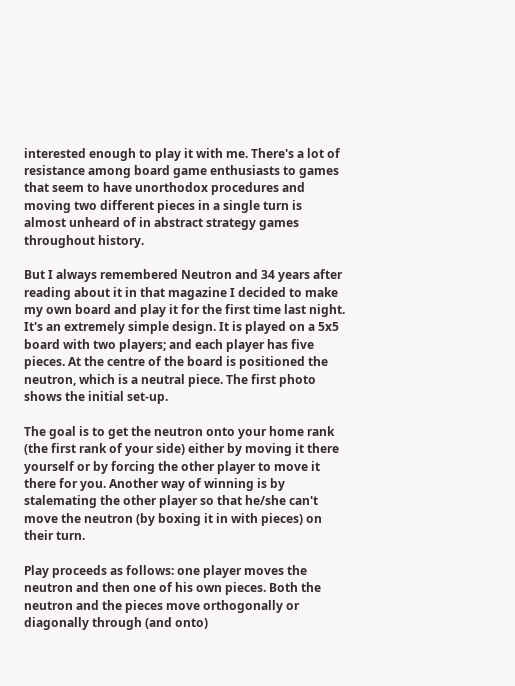interested enough to play it with me. There's a lot of resistance among board game enthusiasts to games that seem to have unorthodox procedures and moving two different pieces in a single turn is almost unheard of in abstract strategy games throughout history.

But I always remembered Neutron and 34 years after reading about it in that magazine I decided to make my own board and play it for the first time last night. It's an extremely simple design. It is played on a 5x5 board with two players; and each player has five pieces. At the centre of the board is positioned the neutron, which is a neutral piece. The first photo shows the initial set-up.

The goal is to get the neutron onto your home rank (the first rank of your side) either by moving it there yourself or by forcing the other player to move it there for you. Another way of winning is by stalemating the other player so that he/she can't move the neutron (by boxing it in with pieces) on their turn.

Play proceeds as follows: one player moves the neutron and then one of his own pieces. Both the neutron and the pieces move orthogonally or diagonally through (and onto)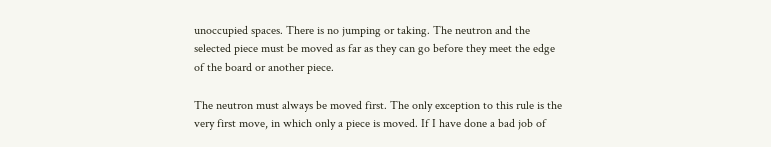unoccupied spaces. There is no jumping or taking. The neutron and the selected piece must be moved as far as they can go before they meet the edge of the board or another piece.

The neutron must always be moved first. The only exception to this rule is the very first move, in which only a piece is moved. If I have done a bad job of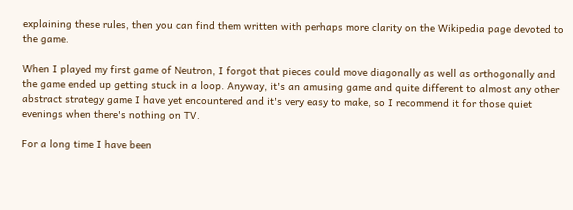explaining these rules, then you can find them written with perhaps more clarity on the Wikipedia page devoted to the game.

When I played my first game of Neutron, I forgot that pieces could move diagonally as well as orthogonally and the game ended up getting stuck in a loop. Anyway, it's an amusing game and quite different to almost any other abstract strategy game I have yet encountered and it's very easy to make, so I recommend it for those quiet evenings when there's nothing on TV.

For a long time I have been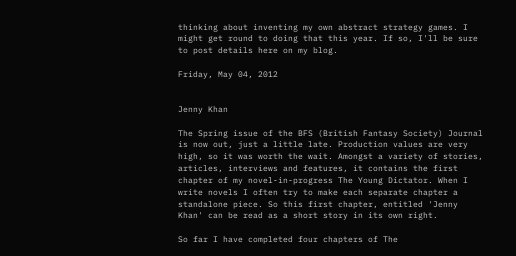thinking about inventing my own abstract strategy games. I might get round to doing that this year. If so, I'll be sure to post details here on my blog.

Friday, May 04, 2012


Jenny Khan

The Spring issue of the BFS (British Fantasy Society) Journal is now out, just a little late. Production values are very high, so it was worth the wait. Amongst a variety of stories, articles, interviews and features, it contains the first chapter of my novel-in-progress The Young Dictator. When I write novels I often try to make each separate chapter a standalone piece. So this first chapter, entitled 'Jenny Khan' can be read as a short story in its own right.

So far I have completed four chapters of The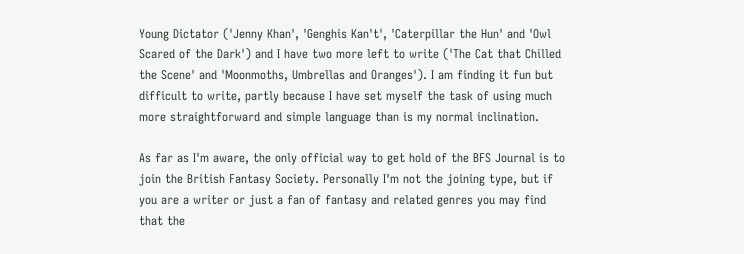Young Dictator ('Jenny Khan', 'Genghis Kan't', 'Caterpillar the Hun' and 'Owl Scared of the Dark') and I have two more left to write ('The Cat that Chilled the Scene' and 'Moonmoths, Umbrellas and Oranges'). I am finding it fun but difficult to write, partly because I have set myself the task of using much more straightforward and simple language than is my normal inclination.

As far as I'm aware, the only official way to get hold of the BFS Journal is to join the British Fantasy Society. Personally I'm not the joining type, but if you are a writer or just a fan of fantasy and related genres you may find that the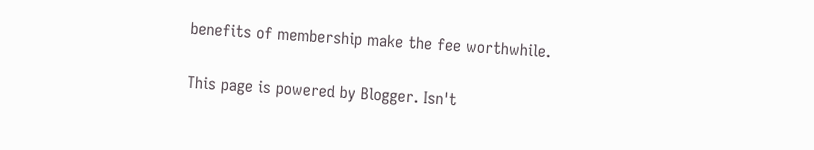benefits of membership make the fee worthwhile.

This page is powered by Blogger. Isn't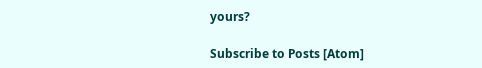yours?

Subscribe to Posts [Atom]